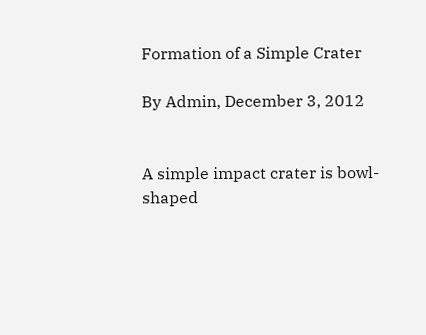Formation of a Simple Crater

By Admin, December 3, 2012


A simple impact crater is bowl-shaped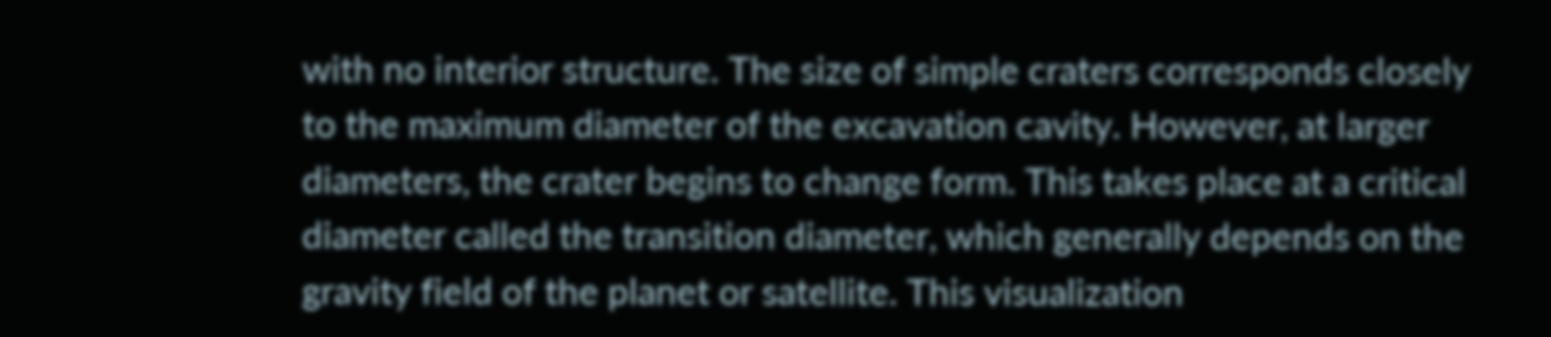with no interior structure. The size of simple craters corresponds closely to the maximum diameter of the excavation cavity. However, at larger diameters, the crater begins to change form. This takes place at a critical diameter called the transition diameter, which generally depends on the gravity field of the planet or satellite. This visualization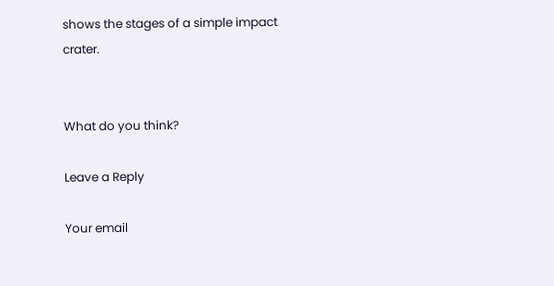shows the stages of a simple impact crater.


What do you think?

Leave a Reply

Your email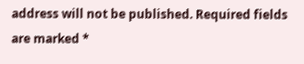address will not be published. Required fields are marked *